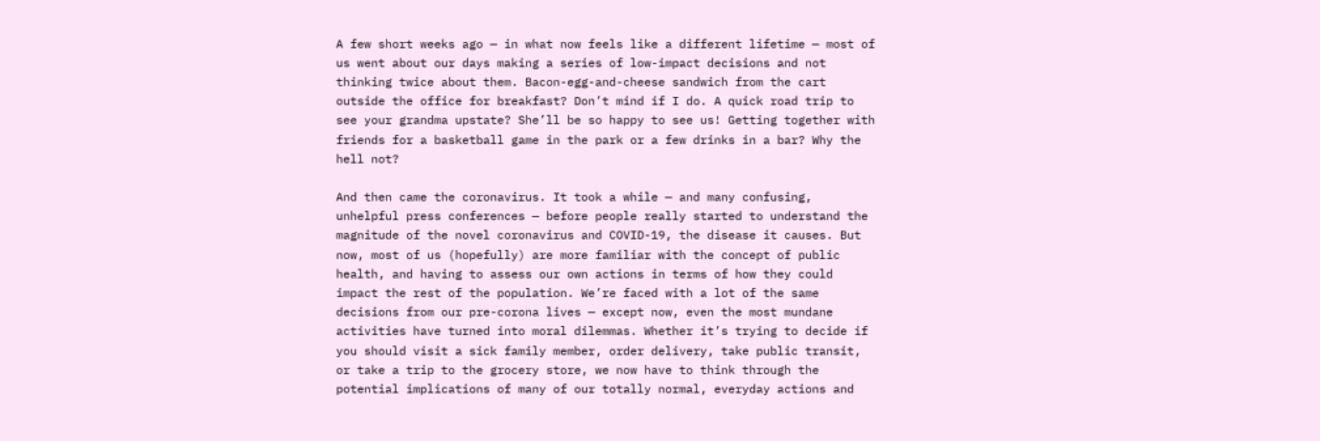A few short weeks ago — in what now feels like a different lifetime — most of us went about our days making a series of low-impact decisions and not thinking twice about them. Bacon-egg-and-cheese sandwich from the cart outside the office for breakfast? Don’t mind if I do. A quick road trip to see your grandma upstate? She’ll be so happy to see us! Getting together with friends for a basketball game in the park or a few drinks in a bar? Why the hell not?

And then came the coronavirus. It took a while — and many confusing, unhelpful press conferences — before people really started to understand the magnitude of the novel coronavirus and COVID-19, the disease it causes. But now, most of us (hopefully) are more familiar with the concept of public health, and having to assess our own actions in terms of how they could impact the rest of the population. We’re faced with a lot of the same decisions from our pre-corona lives — except now, even the most mundane activities have turned into moral dilemmas. Whether it’s trying to decide if you should visit a sick family member, order delivery, take public transit, or take a trip to the grocery store, we now have to think through the potential implications of many of our totally normal, everyday actions and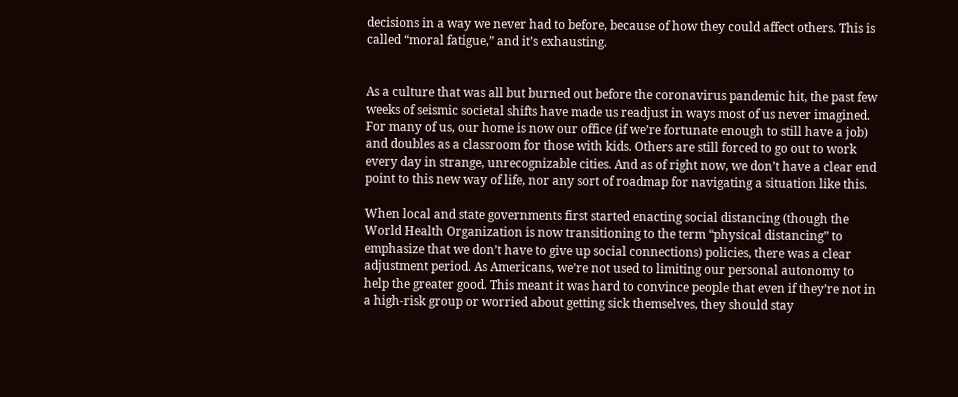decisions in a way we never had to before, because of how they could affect others. This is called “moral fatigue,” and it’s exhausting.


As a culture that was all but burned out before the coronavirus pandemic hit, the past few weeks of seismic societal shifts have made us readjust in ways most of us never imagined. For many of us, our home is now our office (if we’re fortunate enough to still have a job) and doubles as a classroom for those with kids. Others are still forced to go out to work every day in strange, unrecognizable cities. And as of right now, we don’t have a clear end point to this new way of life, nor any sort of roadmap for navigating a situation like this.

When local and state governments first started enacting social distancing (though the World Health Organization is now transitioning to the term “physical distancing” to emphasize that we don’t have to give up social connections) policies, there was a clear adjustment period. As Americans, we’re not used to limiting our personal autonomy to help the greater good. This meant it was hard to convince people that even if they’re not in a high-risk group or worried about getting sick themselves, they should stay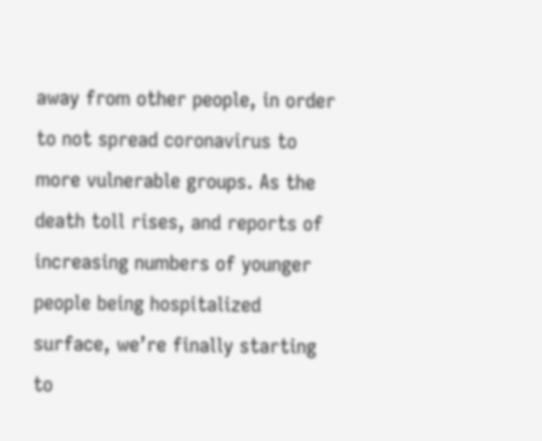away from other people, in order to not spread coronavirus to more vulnerable groups. As the death toll rises, and reports of increasing numbers of younger people being hospitalized surface, we’re finally starting to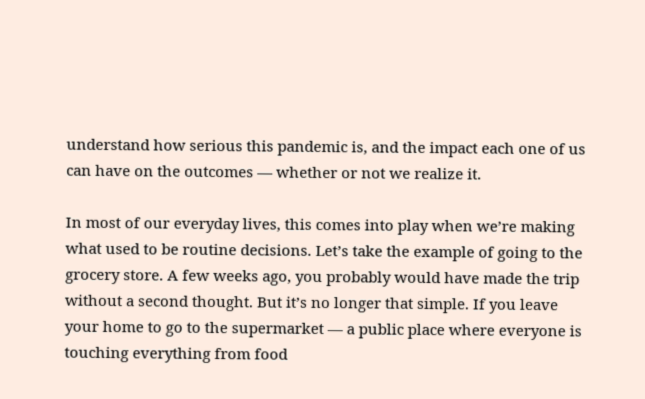understand how serious this pandemic is, and the impact each one of us can have on the outcomes — whether or not we realize it.

In most of our everyday lives, this comes into play when we’re making what used to be routine decisions. Let’s take the example of going to the grocery store. A few weeks ago, you probably would have made the trip without a second thought. But it’s no longer that simple. If you leave your home to go to the supermarket — a public place where everyone is touching everything from food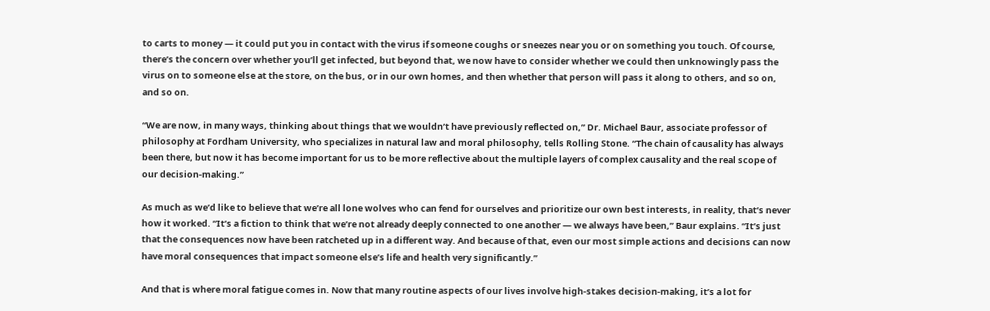to carts to money — it could put you in contact with the virus if someone coughs or sneezes near you or on something you touch. Of course, there’s the concern over whether you’ll get infected, but beyond that, we now have to consider whether we could then unknowingly pass the virus on to someone else at the store, on the bus, or in our own homes, and then whether that person will pass it along to others, and so on, and so on.

“We are now, in many ways, thinking about things that we wouldn’t have previously reflected on,” Dr. Michael Baur, associate professor of philosophy at Fordham University, who specializes in natural law and moral philosophy, tells Rolling Stone. “The chain of causality has always been there, but now it has become important for us to be more reflective about the multiple layers of complex causality and the real scope of our decision-making.”

As much as we’d like to believe that we’re all lone wolves who can fend for ourselves and prioritize our own best interests, in reality, that’s never how it worked. “It’s a fiction to think that we’re not already deeply connected to one another — we always have been,” Baur explains. “It’s just that the consequences now have been ratcheted up in a different way. And because of that, even our most simple actions and decisions can now have moral consequences that impact someone else’s life and health very significantly.”

And that is where moral fatigue comes in. Now that many routine aspects of our lives involve high-stakes decision-making, it’s a lot for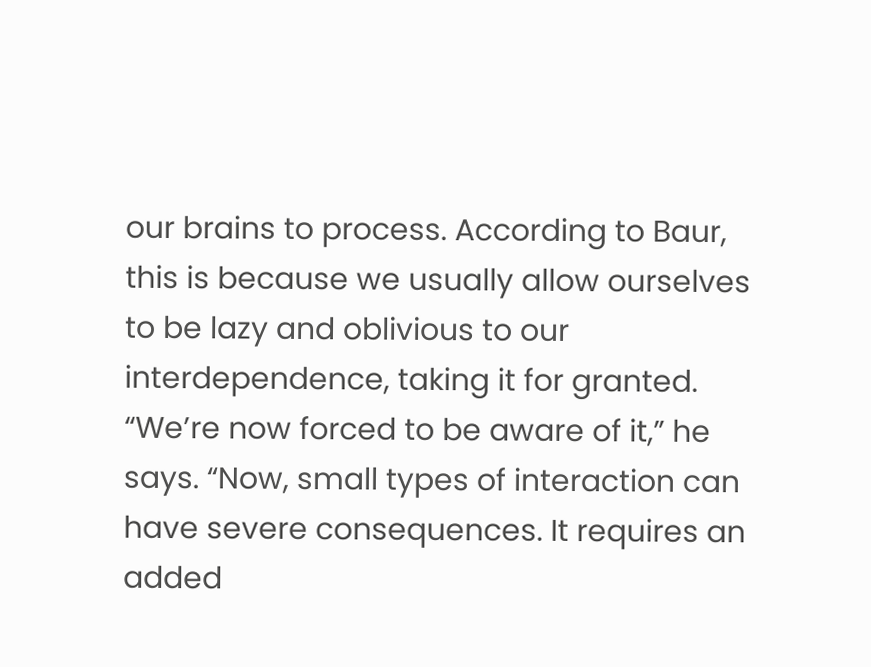our brains to process. According to Baur, this is because we usually allow ourselves to be lazy and oblivious to our interdependence, taking it for granted. “We’re now forced to be aware of it,” he says. “Now, small types of interaction can have severe consequences. It requires an added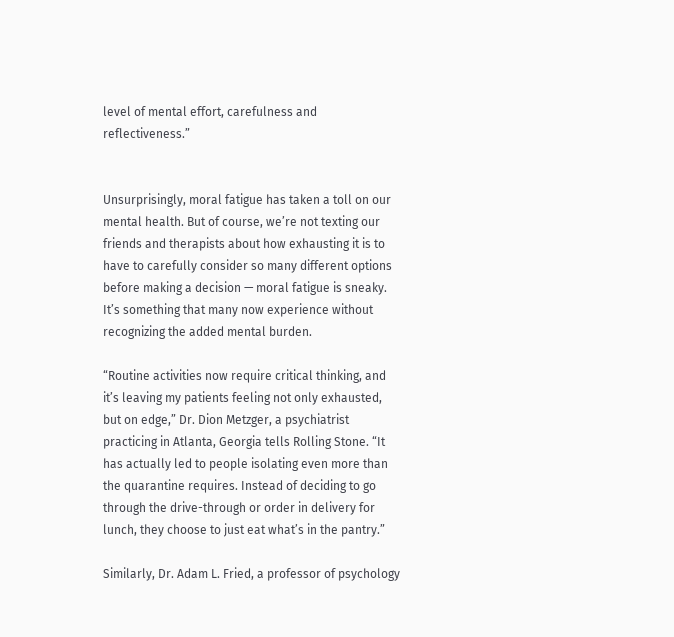level of mental effort, carefulness and reflectiveness.”


Unsurprisingly, moral fatigue has taken a toll on our mental health. But of course, we’re not texting our friends and therapists about how exhausting it is to have to carefully consider so many different options before making a decision — moral fatigue is sneaky. It’s something that many now experience without recognizing the added mental burden.

“Routine activities now require critical thinking, and it’s leaving my patients feeling not only exhausted, but on edge,” Dr. Dion Metzger, a psychiatrist practicing in Atlanta, Georgia tells Rolling Stone. “It has actually led to people isolating even more than the quarantine requires. Instead of deciding to go through the drive-through or order in delivery for lunch, they choose to just eat what’s in the pantry.”

Similarly, Dr. Adam L. Fried, a professor of psychology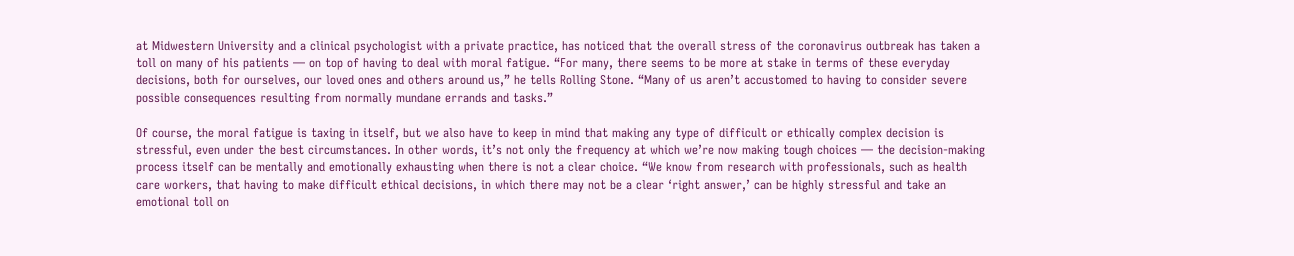at Midwestern University and a clinical psychologist with a private practice, has noticed that the overall stress of the coronavirus outbreak has taken a toll on many of his patients — on top of having to deal with moral fatigue. “For many, there seems to be more at stake in terms of these everyday decisions, both for ourselves, our loved ones and others around us,” he tells Rolling Stone. “Many of us aren’t accustomed to having to consider severe possible consequences resulting from normally mundane errands and tasks.”

Of course, the moral fatigue is taxing in itself, but we also have to keep in mind that making any type of difficult or ethically complex decision is stressful, even under the best circumstances. In other words, it’s not only the frequency at which we’re now making tough choices — the decision-making process itself can be mentally and emotionally exhausting when there is not a clear choice. “We know from research with professionals, such as health care workers, that having to make difficult ethical decisions, in which there may not be a clear ‘right answer,’ can be highly stressful and take an emotional toll on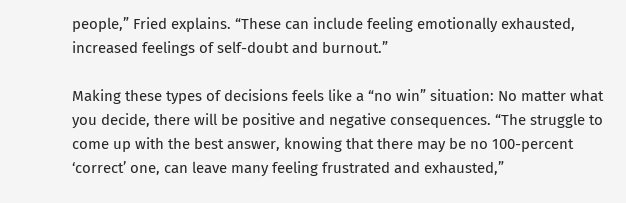people,” Fried explains. “These can include feeling emotionally exhausted, increased feelings of self-doubt and burnout.”

Making these types of decisions feels like a “no win” situation: No matter what you decide, there will be positive and negative consequences. “The struggle to come up with the best answer, knowing that there may be no 100-percent ‘correct’ one, can leave many feeling frustrated and exhausted,”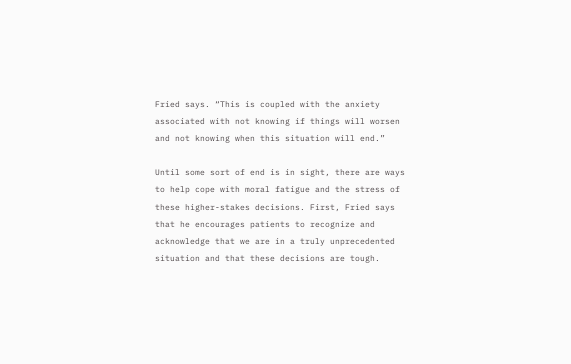Fried says. “This is coupled with the anxiety associated with not knowing if things will worsen and not knowing when this situation will end.”

Until some sort of end is in sight, there are ways to help cope with moral fatigue and the stress of these higher-stakes decisions. First, Fried says that he encourages patients to recognize and acknowledge that we are in a truly unprecedented situation and that these decisions are tough.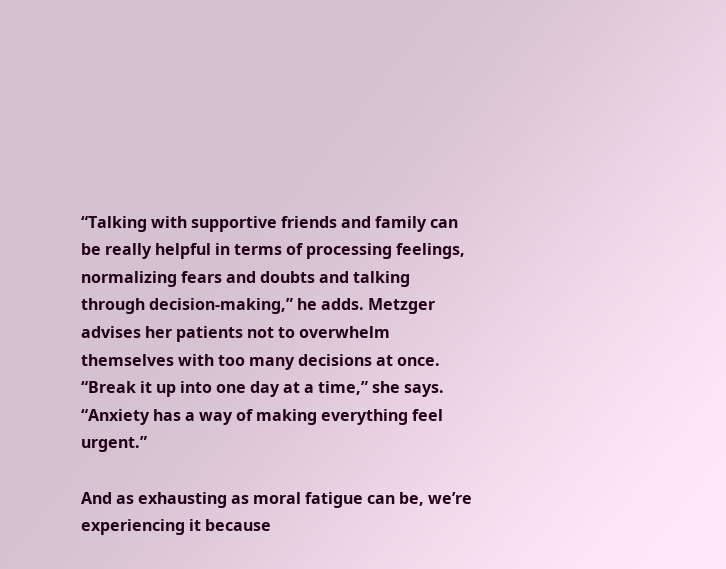“Talking with supportive friends and family can be really helpful in terms of processing feelings, normalizing fears and doubts and talking through decision-making,” he adds. Metzger advises her patients not to overwhelm themselves with too many decisions at once. “Break it up into one day at a time,” she says. “Anxiety has a way of making everything feel urgent.”

And as exhausting as moral fatigue can be, we’re experiencing it because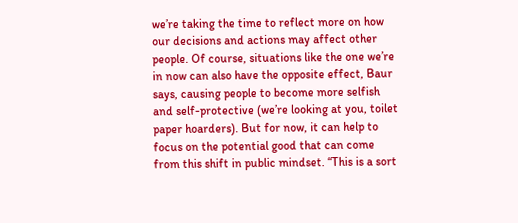we’re taking the time to reflect more on how our decisions and actions may affect other people. Of course, situations like the one we’re in now can also have the opposite effect, Baur says, causing people to become more selfish and self-protective (we’re looking at you, toilet paper hoarders). But for now, it can help to focus on the potential good that can come from this shift in public mindset. “This is a sort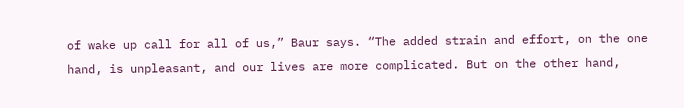of wake up call for all of us,” Baur says. “The added strain and effort, on the one hand, is unpleasant, and our lives are more complicated. But on the other hand,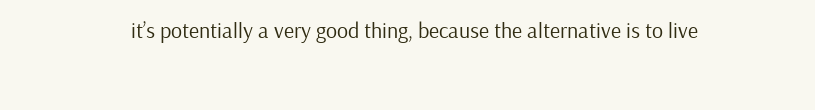it’s potentially a very good thing, because the alternative is to live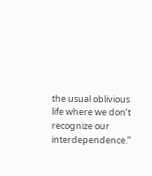the usual oblivious life where we don’t recognize our interdependence.”